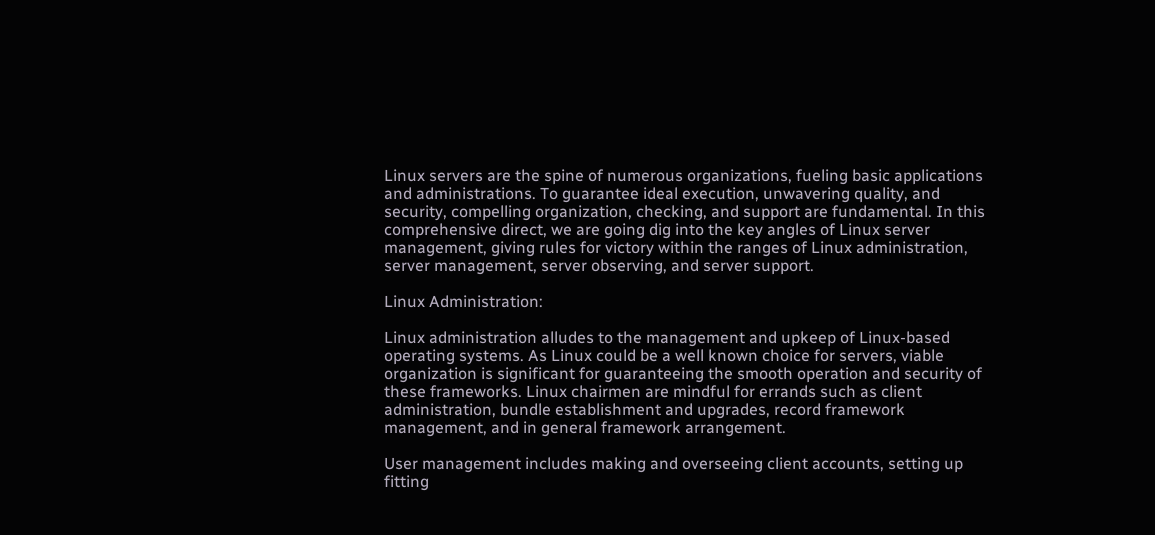Linux servers are the spine of numerous organizations, fueling basic applications and administrations. To guarantee ideal execution, unwavering quality, and security, compelling organization, checking, and support are fundamental. In this comprehensive direct, we are going dig into the key angles of Linux server management, giving rules for victory within the ranges of Linux administration, server management, server observing, and server support.

Linux Administration:

Linux administration alludes to the management and upkeep of Linux-based operating systems. As Linux could be a well known choice for servers, viable organization is significant for guaranteeing the smooth operation and security of these frameworks. Linux chairmen are mindful for errands such as client administration, bundle establishment and upgrades, record framework management, and in general framework arrangement.

User management includes making and overseeing client accounts, setting up fitting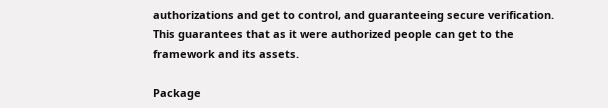authorizations and get to control, and guaranteeing secure verification. This guarantees that as it were authorized people can get to the framework and its assets.

Package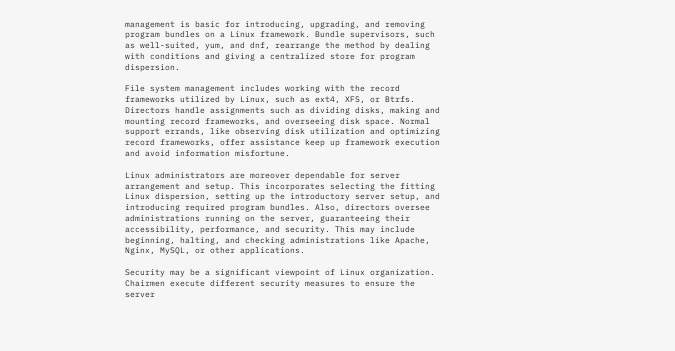management is basic for introducing, upgrading, and removing program bundles on a Linux framework. Bundle supervisors, such as well-suited, yum, and dnf, rearrange the method by dealing with conditions and giving a centralized store for program dispersion.

File system management includes working with the record frameworks utilized by Linux, such as ext4, XFS, or Btrfs. Directors handle assignments such as dividing disks, making and mounting record frameworks, and overseeing disk space. Normal support errands, like observing disk utilization and optimizing record frameworks, offer assistance keep up framework execution and avoid information misfortune.

Linux administrators are moreover dependable for server arrangement and setup. This incorporates selecting the fitting Linux dispersion, setting up the introductory server setup, and introducing required program bundles. Also, directors oversee administrations running on the server, guaranteeing their accessibility, performance, and security. This may include beginning, halting, and checking administrations like Apache, Nginx, MySQL, or other applications.

Security may be a significant viewpoint of Linux organization. Chairmen execute different security measures to ensure the server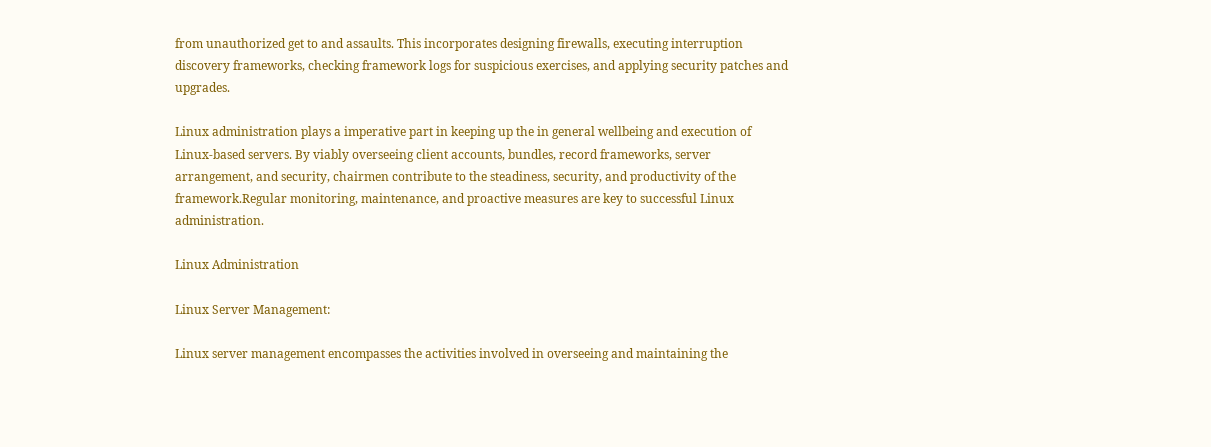from unauthorized get to and assaults. This incorporates designing firewalls, executing interruption discovery frameworks, checking framework logs for suspicious exercises, and applying security patches and upgrades.

Linux administration plays a imperative part in keeping up the in general wellbeing and execution of Linux-based servers. By viably overseeing client accounts, bundles, record frameworks, server arrangement, and security, chairmen contribute to the steadiness, security, and productivity of the framework.Regular monitoring, maintenance, and proactive measures are key to successful Linux administration.

Linux Administration

Linux Server Management:

Linux server management encompasses the activities involved in overseeing and maintaining the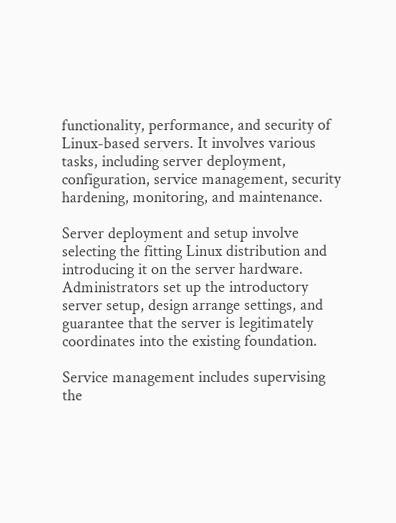functionality, performance, and security of Linux-based servers. It involves various tasks, including server deployment, configuration, service management, security hardening, monitoring, and maintenance.

Server deployment and setup involve selecting the fitting Linux distribution and introducing it on the server hardware. Administrators set up the introductory server setup, design arrange settings, and guarantee that the server is legitimately coordinates into the existing foundation.

Service management includes supervising the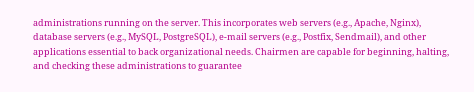administrations running on the server. This incorporates web servers (e.g., Apache, Nginx), database servers (e.g., MySQL, PostgreSQL), e-mail servers (e.g., Postfix, Sendmail), and other applications essential to back organizational needs. Chairmen are capable for beginning, halting, and checking these administrations to guarantee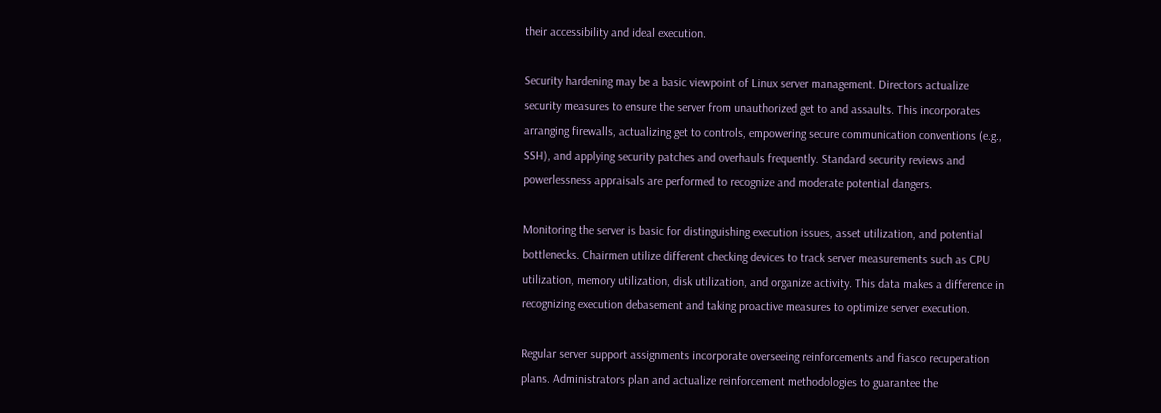their accessibility and ideal execution.

Security hardening may be a basic viewpoint of Linux server management. Directors actualize security measures to ensure the server from unauthorized get to and assaults. This incorporates arranging firewalls, actualizing get to controls, empowering secure communication conventions (e.g., SSH), and applying security patches and overhauls frequently. Standard security reviews and powerlessness appraisals are performed to recognize and moderate potential dangers.

Monitoring the server is basic for distinguishing execution issues, asset utilization, and potential bottlenecks. Chairmen utilize different checking devices to track server measurements such as CPU utilization, memory utilization, disk utilization, and organize activity. This data makes a difference in recognizing execution debasement and taking proactive measures to optimize server execution.

Regular server support assignments incorporate overseeing reinforcements and fiasco recuperation plans. Administrators plan and actualize reinforcement methodologies to guarantee the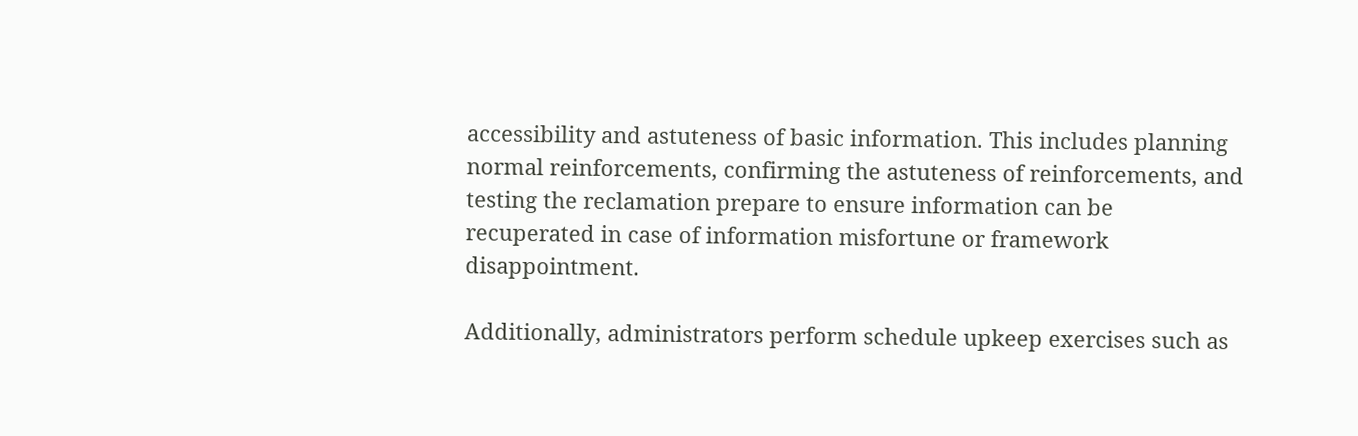accessibility and astuteness of basic information. This includes planning normal reinforcements, confirming the astuteness of reinforcements, and testing the reclamation prepare to ensure information can be recuperated in case of information misfortune or framework disappointment.

Additionally, administrators perform schedule upkeep exercises such as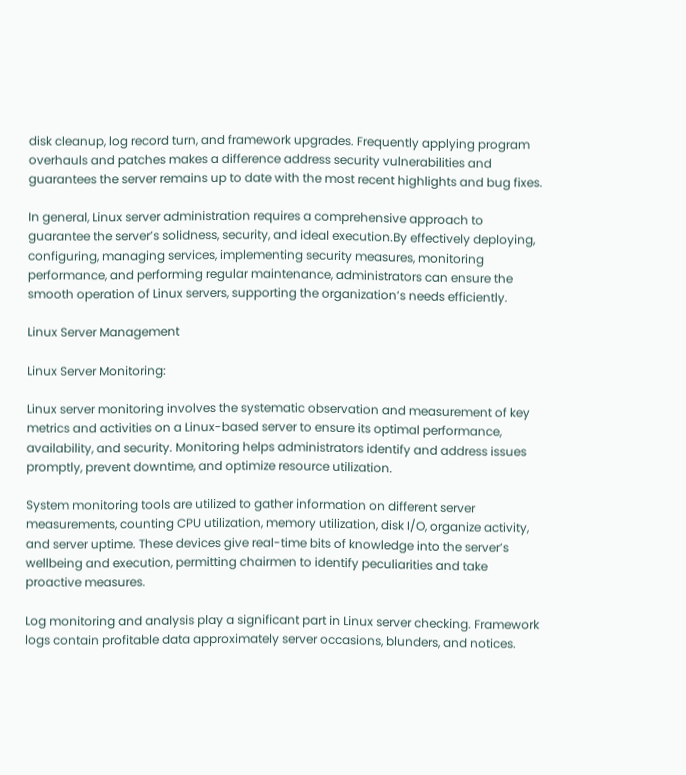disk cleanup, log record turn, and framework upgrades. Frequently applying program overhauls and patches makes a difference address security vulnerabilities and guarantees the server remains up to date with the most recent highlights and bug fixes.

In general, Linux server administration requires a comprehensive approach to guarantee the server’s solidness, security, and ideal execution.By effectively deploying, configuring, managing services, implementing security measures, monitoring performance, and performing regular maintenance, administrators can ensure the smooth operation of Linux servers, supporting the organization’s needs efficiently.

Linux Server Management

Linux Server Monitoring:

Linux server monitoring involves the systematic observation and measurement of key metrics and activities on a Linux-based server to ensure its optimal performance, availability, and security. Monitoring helps administrators identify and address issues promptly, prevent downtime, and optimize resource utilization.

System monitoring tools are utilized to gather information on different server measurements, counting CPU utilization, memory utilization, disk I/O, organize activity, and server uptime. These devices give real-time bits of knowledge into the server’s wellbeing and execution, permitting chairmen to identify peculiarities and take proactive measures.

Log monitoring and analysis play a significant part in Linux server checking. Framework logs contain profitable data approximately server occasions, blunders, and notices.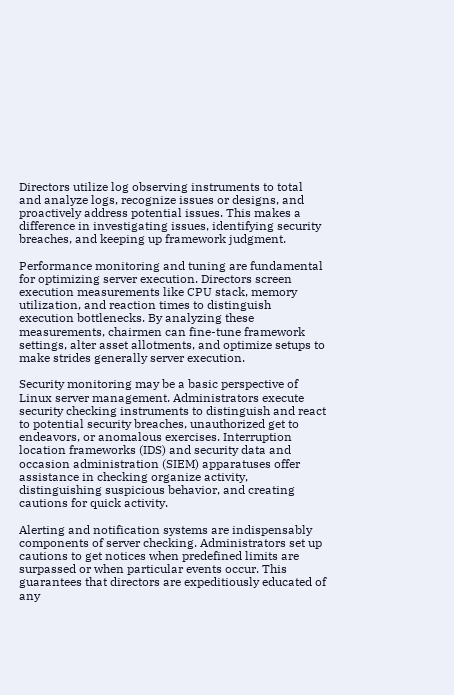Directors utilize log observing instruments to total and analyze logs, recognize issues or designs, and proactively address potential issues. This makes a difference in investigating issues, identifying security breaches, and keeping up framework judgment.

Performance monitoring and tuning are fundamental for optimizing server execution. Directors screen execution measurements like CPU stack, memory utilization, and reaction times to distinguish execution bottlenecks. By analyzing these measurements, chairmen can fine-tune framework settings, alter asset allotments, and optimize setups to make strides generally server execution.

Security monitoring may be a basic perspective of Linux server management. Administrators execute security checking instruments to distinguish and react to potential security breaches, unauthorized get to endeavors, or anomalous exercises. Interruption location frameworks (IDS) and security data and occasion administration (SIEM) apparatuses offer assistance in checking organize activity, distinguishing suspicious behavior, and creating cautions for quick activity.

Alerting and notification systems are indispensably components of server checking. Administrators set up cautions to get notices when predefined limits are surpassed or when particular events occur. This guarantees that directors are expeditiously educated of any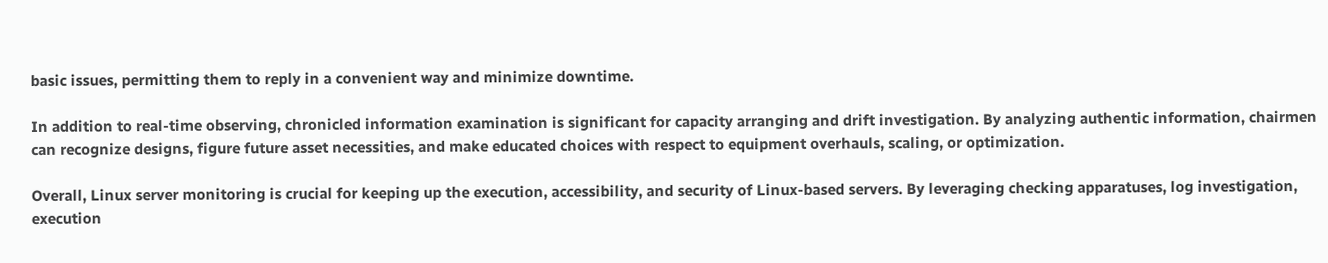basic issues, permitting them to reply in a convenient way and minimize downtime.

In addition to real-time observing, chronicled information examination is significant for capacity arranging and drift investigation. By analyzing authentic information, chairmen can recognize designs, figure future asset necessities, and make educated choices with respect to equipment overhauls, scaling, or optimization.

Overall, Linux server monitoring is crucial for keeping up the execution, accessibility, and security of Linux-based servers. By leveraging checking apparatuses, log investigation, execution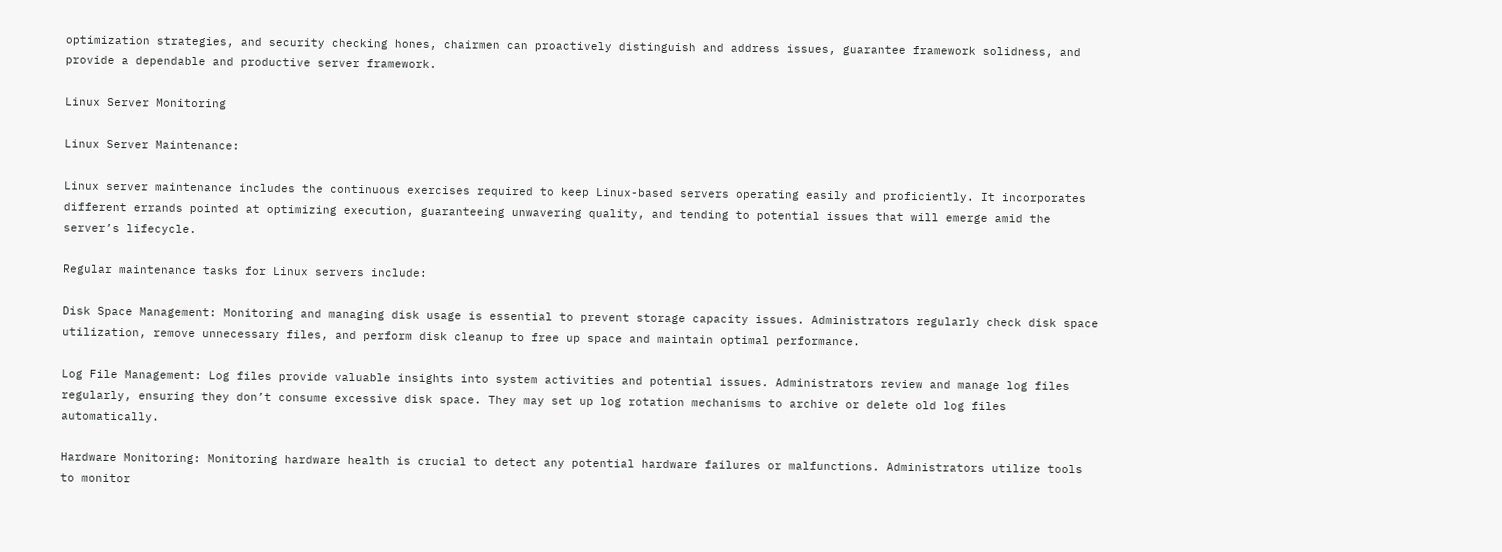optimization strategies, and security checking hones, chairmen can proactively distinguish and address issues, guarantee framework solidness, and provide a dependable and productive server framework.

Linux Server Monitoring

Linux Server Maintenance:

Linux server maintenance includes the continuous exercises required to keep Linux-based servers operating easily and proficiently. It incorporates different errands pointed at optimizing execution, guaranteeing unwavering quality, and tending to potential issues that will emerge amid the server’s lifecycle.

Regular maintenance tasks for Linux servers include:

Disk Space Management: Monitoring and managing disk usage is essential to prevent storage capacity issues. Administrators regularly check disk space utilization, remove unnecessary files, and perform disk cleanup to free up space and maintain optimal performance.

Log File Management: Log files provide valuable insights into system activities and potential issues. Administrators review and manage log files regularly, ensuring they don’t consume excessive disk space. They may set up log rotation mechanisms to archive or delete old log files automatically.

Hardware Monitoring: Monitoring hardware health is crucial to detect any potential hardware failures or malfunctions. Administrators utilize tools to monitor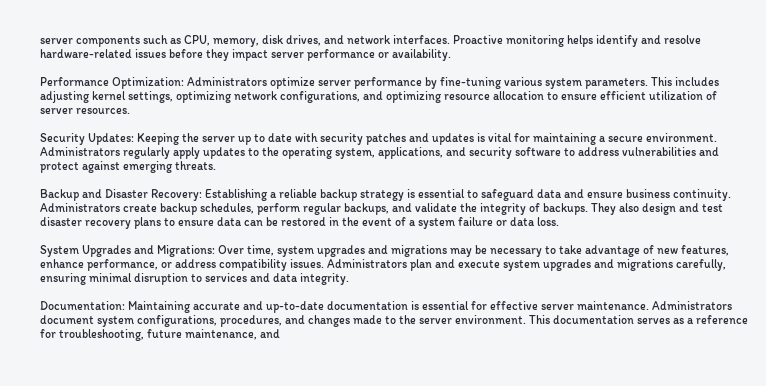server components such as CPU, memory, disk drives, and network interfaces. Proactive monitoring helps identify and resolve hardware-related issues before they impact server performance or availability.

Performance Optimization: Administrators optimize server performance by fine-tuning various system parameters. This includes adjusting kernel settings, optimizing network configurations, and optimizing resource allocation to ensure efficient utilization of server resources.

Security Updates: Keeping the server up to date with security patches and updates is vital for maintaining a secure environment. Administrators regularly apply updates to the operating system, applications, and security software to address vulnerabilities and protect against emerging threats.

Backup and Disaster Recovery: Establishing a reliable backup strategy is essential to safeguard data and ensure business continuity. Administrators create backup schedules, perform regular backups, and validate the integrity of backups. They also design and test disaster recovery plans to ensure data can be restored in the event of a system failure or data loss.

System Upgrades and Migrations: Over time, system upgrades and migrations may be necessary to take advantage of new features, enhance performance, or address compatibility issues. Administrators plan and execute system upgrades and migrations carefully, ensuring minimal disruption to services and data integrity.

Documentation: Maintaining accurate and up-to-date documentation is essential for effective server maintenance. Administrators document system configurations, procedures, and changes made to the server environment. This documentation serves as a reference for troubleshooting, future maintenance, and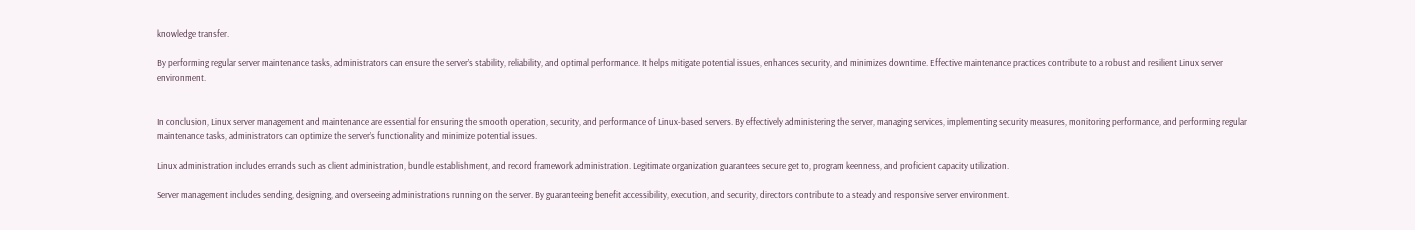knowledge transfer.

By performing regular server maintenance tasks, administrators can ensure the server’s stability, reliability, and optimal performance. It helps mitigate potential issues, enhances security, and minimizes downtime. Effective maintenance practices contribute to a robust and resilient Linux server environment.


In conclusion, Linux server management and maintenance are essential for ensuring the smooth operation, security, and performance of Linux-based servers. By effectively administering the server, managing services, implementing security measures, monitoring performance, and performing regular maintenance tasks, administrators can optimize the server’s functionality and minimize potential issues.

Linux administration includes errands such as client administration, bundle establishment, and record framework administration. Legitimate organization guarantees secure get to, program keenness, and proficient capacity utilization.

Server management includes sending, designing, and overseeing administrations running on the server. By guaranteeing benefit accessibility, execution, and security, directors contribute to a steady and responsive server environment.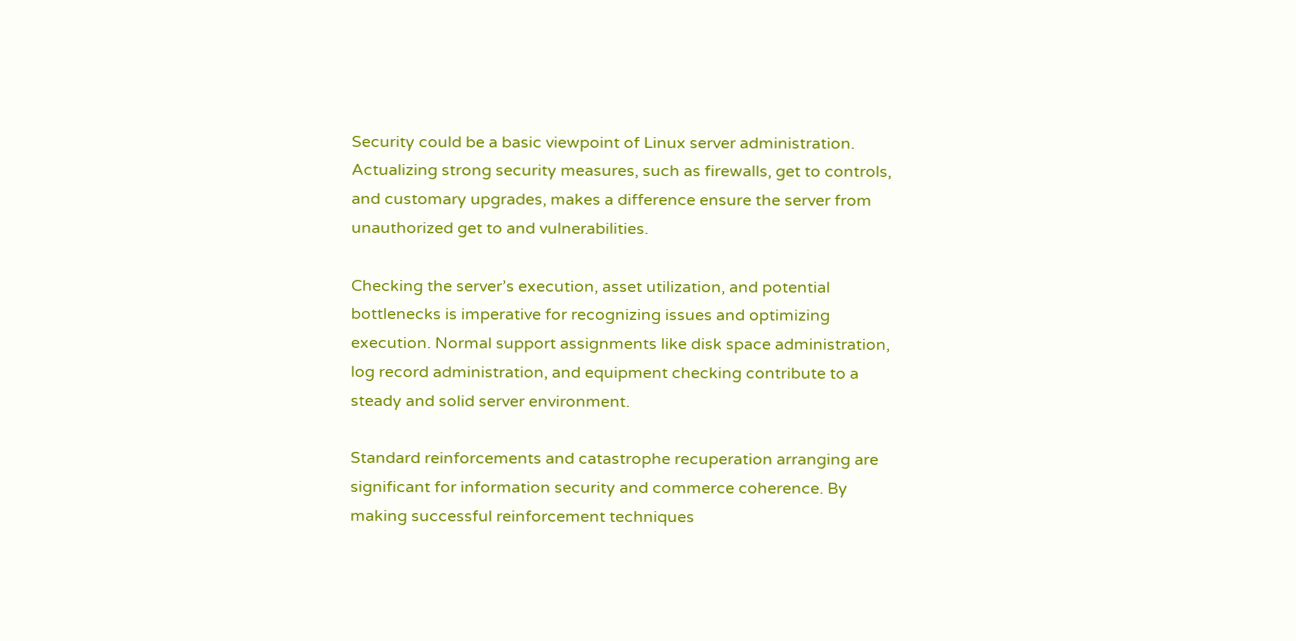Security could be a basic viewpoint of Linux server administration. Actualizing strong security measures, such as firewalls, get to controls, and customary upgrades, makes a difference ensure the server from unauthorized get to and vulnerabilities.

Checking the server’s execution, asset utilization, and potential bottlenecks is imperative for recognizing issues and optimizing execution. Normal support assignments like disk space administration, log record administration, and equipment checking contribute to a steady and solid server environment.

Standard reinforcements and catastrophe recuperation arranging are significant for information security and commerce coherence. By making successful reinforcement techniques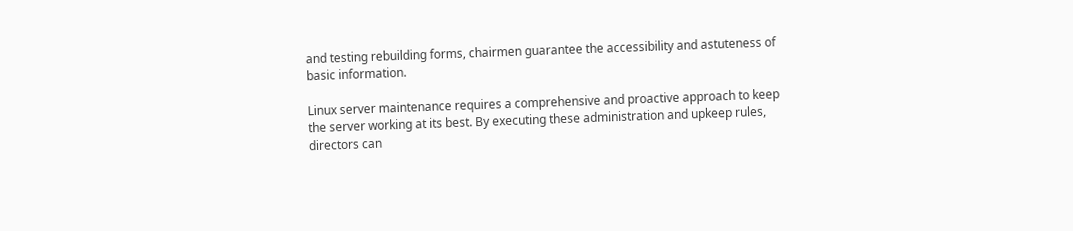and testing rebuilding forms, chairmen guarantee the accessibility and astuteness of basic information.

Linux server maintenance requires a comprehensive and proactive approach to keep the server working at its best. By executing these administration and upkeep rules, directors can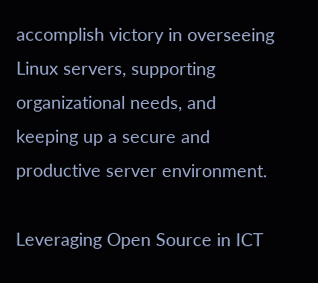accomplish victory in overseeing Linux servers, supporting organizational needs, and keeping up a secure and productive server environment.

Leveraging Open Source in ICT